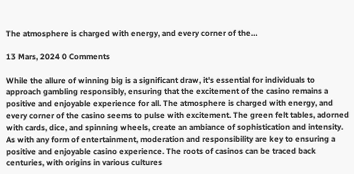The atmosphere is charged with energy, and every corner of the…

13 Mars, 2024 0 Comments

While the allure of winning big is a significant draw, it's essential for individuals to approach gambling responsibly, ensuring that the excitement of the casino remains a positive and enjoyable experience for all. The atmosphere is charged with energy, and every corner of the casino seems to pulse with excitement. The green felt tables, adorned with cards, dice, and spinning wheels, create an ambiance of sophistication and intensity. As with any form of entertainment, moderation and responsibility are key to ensuring a positive and enjoyable casino experience. The roots of casinos can be traced back centuries, with origins in various cultures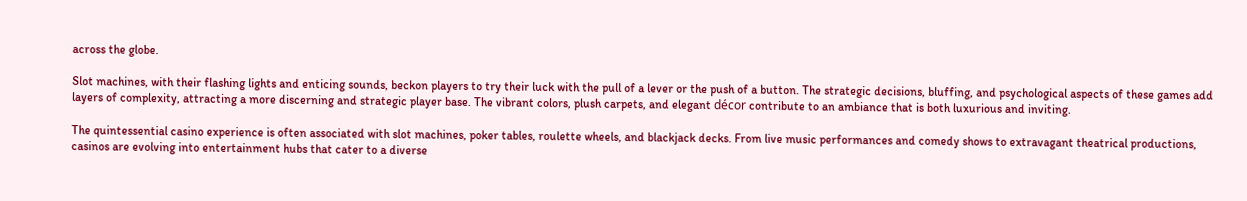across the globe.

Slot machines, with their flashing lights and enticing sounds, beckon players to try their luck with the pull of a lever or the push of a button. The strategic decisions, bluffing, and psychological aspects of these games add layers of complexity, attracting a more discerning and strategic player base. The vibrant colors, plush carpets, and elegant décor contribute to an ambiance that is both luxurious and inviting.

The quintessential casino experience is often associated with slot machines, poker tables, roulette wheels, and blackjack decks. From live music performances and comedy shows to extravagant theatrical productions, casinos are evolving into entertainment hubs that cater to a diverse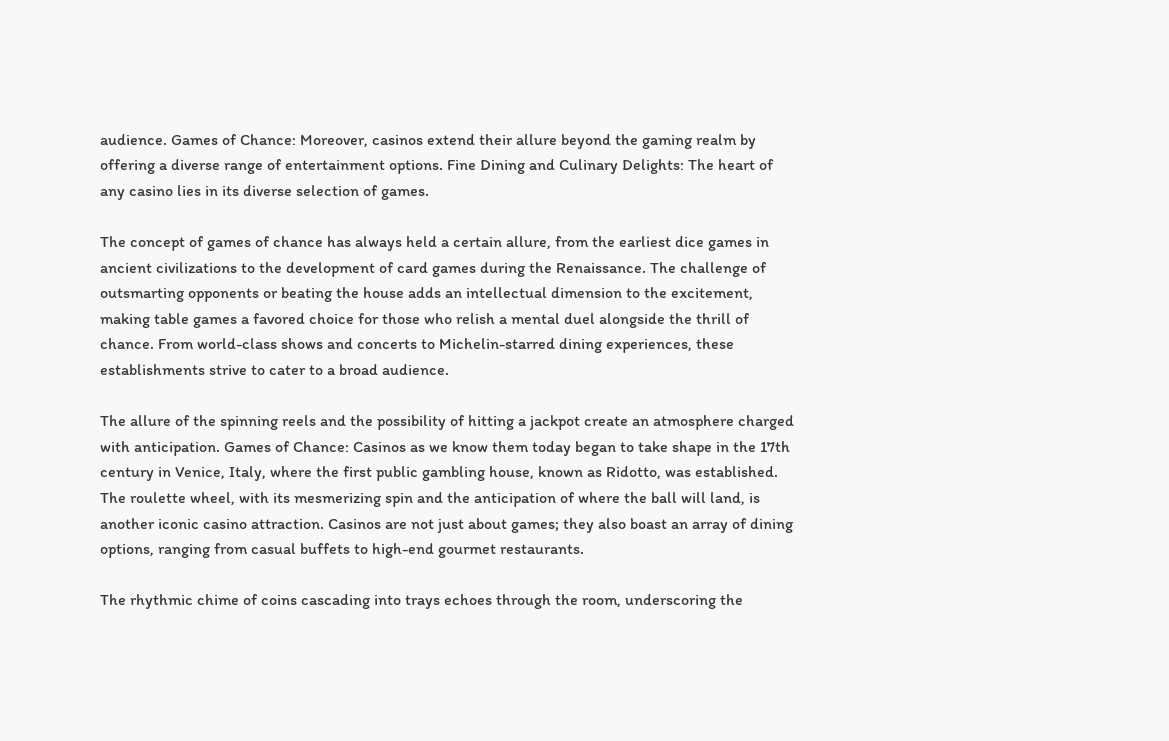audience. Games of Chance: Moreover, casinos extend their allure beyond the gaming realm by offering a diverse range of entertainment options. Fine Dining and Culinary Delights: The heart of any casino lies in its diverse selection of games.

The concept of games of chance has always held a certain allure, from the earliest dice games in ancient civilizations to the development of card games during the Renaissance. The challenge of outsmarting opponents or beating the house adds an intellectual dimension to the excitement, making table games a favored choice for those who relish a mental duel alongside the thrill of chance. From world-class shows and concerts to Michelin-starred dining experiences, these establishments strive to cater to a broad audience.

The allure of the spinning reels and the possibility of hitting a jackpot create an atmosphere charged with anticipation. Games of Chance: Casinos as we know them today began to take shape in the 17th century in Venice, Italy, where the first public gambling house, known as Ridotto, was established. The roulette wheel, with its mesmerizing spin and the anticipation of where the ball will land, is another iconic casino attraction. Casinos are not just about games; they also boast an array of dining options, ranging from casual buffets to high-end gourmet restaurants.

The rhythmic chime of coins cascading into trays echoes through the room, underscoring the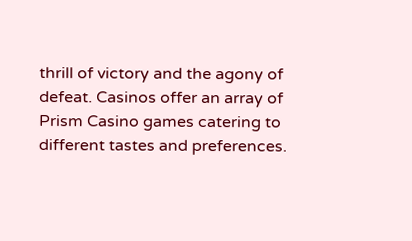thrill of victory and the agony of defeat. Casinos offer an array of Prism Casino games catering to different tastes and preferences.